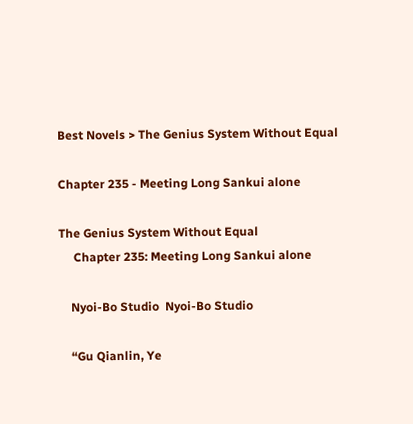Best Novels > The Genius System Without Equal

Chapter 235 - Meeting Long Sankui alone

The Genius System Without Equal
     Chapter 235: Meeting Long Sankui alone

    Nyoi-Bo Studio  Nyoi-Bo Studio

    “Gu Qianlin, Ye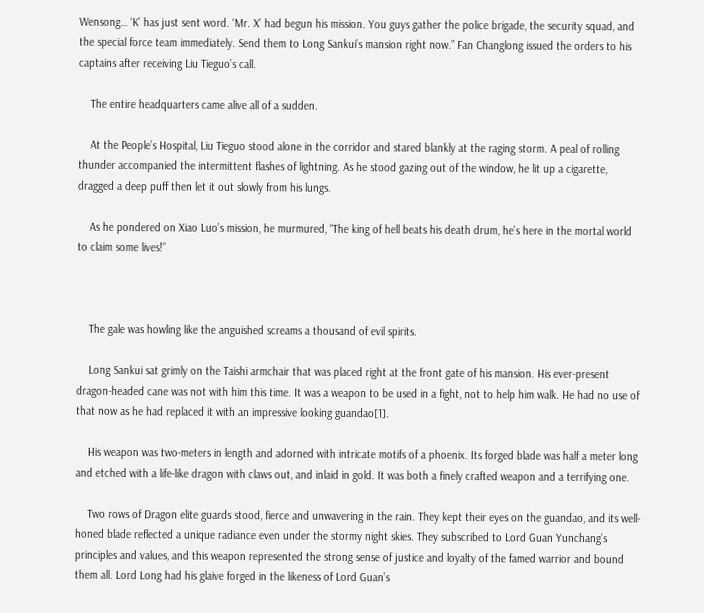Wensong… ‘K’ has just sent word. ‘Mr. X’ had begun his mission. You guys gather the police brigade, the security squad, and the special force team immediately. Send them to Long Sankui’s mansion right now.” Fan Changlong issued the orders to his captains after receiving Liu Tieguo’s call.

    The entire headquarters came alive all of a sudden.

    At the People’s Hospital, Liu Tieguo stood alone in the corridor and stared blankly at the raging storm. A peal of rolling thunder accompanied the intermittent flashes of lightning. As he stood gazing out of the window, he lit up a cigarette, dragged a deep puff then let it out slowly from his lungs.

    As he pondered on Xiao Luo’s mission, he murmured, “The king of hell beats his death drum, he’s here in the mortal world to claim some lives!”



    The gale was howling like the anguished screams a thousand of evil spirits.

    Long Sankui sat grimly on the Taishi armchair that was placed right at the front gate of his mansion. His ever-present dragon-headed cane was not with him this time. It was a weapon to be used in a fight, not to help him walk. He had no use of that now as he had replaced it with an impressive looking guandao[1].

    His weapon was two-meters in length and adorned with intricate motifs of a phoenix. Its forged blade was half a meter long and etched with a life-like dragon with claws out, and inlaid in gold. It was both a finely crafted weapon and a terrifying one.

    Two rows of Dragon elite guards stood, fierce and unwavering in the rain. They kept their eyes on the guandao, and its well-honed blade reflected a unique radiance even under the stormy night skies. They subscribed to Lord Guan Yunchang’s principles and values, and this weapon represented the strong sense of justice and loyalty of the famed warrior and bound them all. Lord Long had his glaive forged in the likeness of Lord Guan’s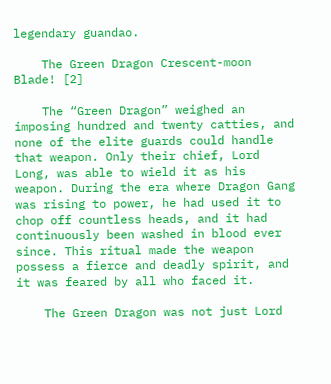legendary guandao.

    The Green Dragon Crescent-moon Blade! [2]

    The “Green Dragon” weighed an imposing hundred and twenty catties, and none of the elite guards could handle that weapon. Only their chief, Lord Long, was able to wield it as his weapon. During the era where Dragon Gang was rising to power, he had used it to chop off countless heads, and it had continuously been washed in blood ever since. This ritual made the weapon possess a fierce and deadly spirit, and it was feared by all who faced it.

    The Green Dragon was not just Lord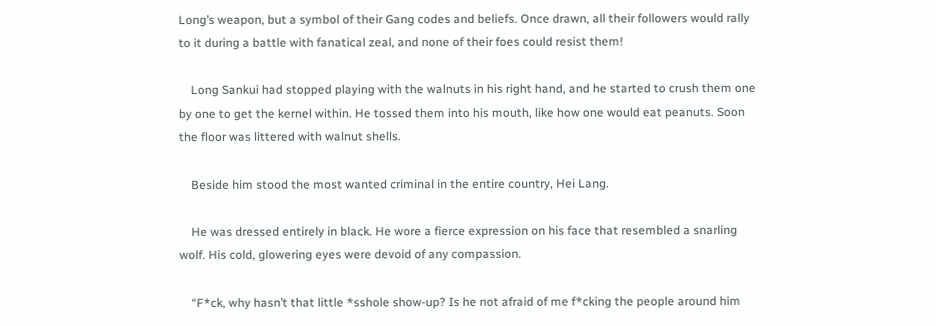Long’s weapon, but a symbol of their Gang codes and beliefs. Once drawn, all their followers would rally to it during a battle with fanatical zeal, and none of their foes could resist them!

    Long Sankui had stopped playing with the walnuts in his right hand, and he started to crush them one by one to get the kernel within. He tossed them into his mouth, like how one would eat peanuts. Soon the floor was littered with walnut shells.

    Beside him stood the most wanted criminal in the entire country, Hei Lang.

    He was dressed entirely in black. He wore a fierce expression on his face that resembled a snarling wolf. His cold, glowering eyes were devoid of any compassion.

    “F*ck, why hasn’t that little *sshole show-up? Is he not afraid of me f*cking the people around him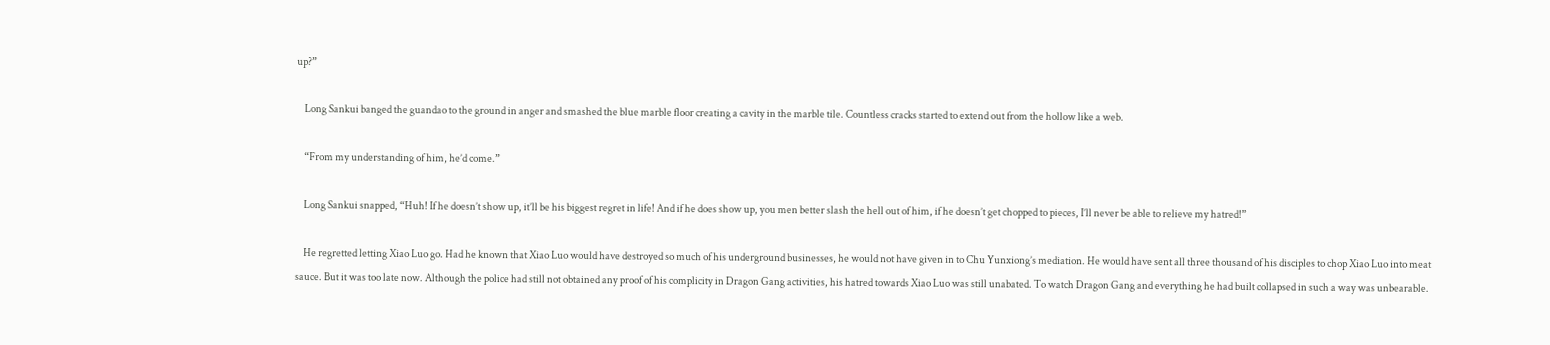up?”

    Long Sankui banged the guandao to the ground in anger and smashed the blue marble floor creating a cavity in the marble tile. Countless cracks started to extend out from the hollow like a web.

    “From my understanding of him, he’d come.”

    Long Sankui snapped, “Huh! If he doesn’t show up, it’ll be his biggest regret in life! And if he does show up, you men better slash the hell out of him, if he doesn’t get chopped to pieces, I’ll never be able to relieve my hatred!”

    He regretted letting Xiao Luo go. Had he known that Xiao Luo would have destroyed so much of his underground businesses, he would not have given in to Chu Yunxiong’s mediation. He would have sent all three thousand of his disciples to chop Xiao Luo into meat sauce. But it was too late now. Although the police had still not obtained any proof of his complicity in Dragon Gang activities, his hatred towards Xiao Luo was still unabated. To watch Dragon Gang and everything he had built collapsed in such a way was unbearable.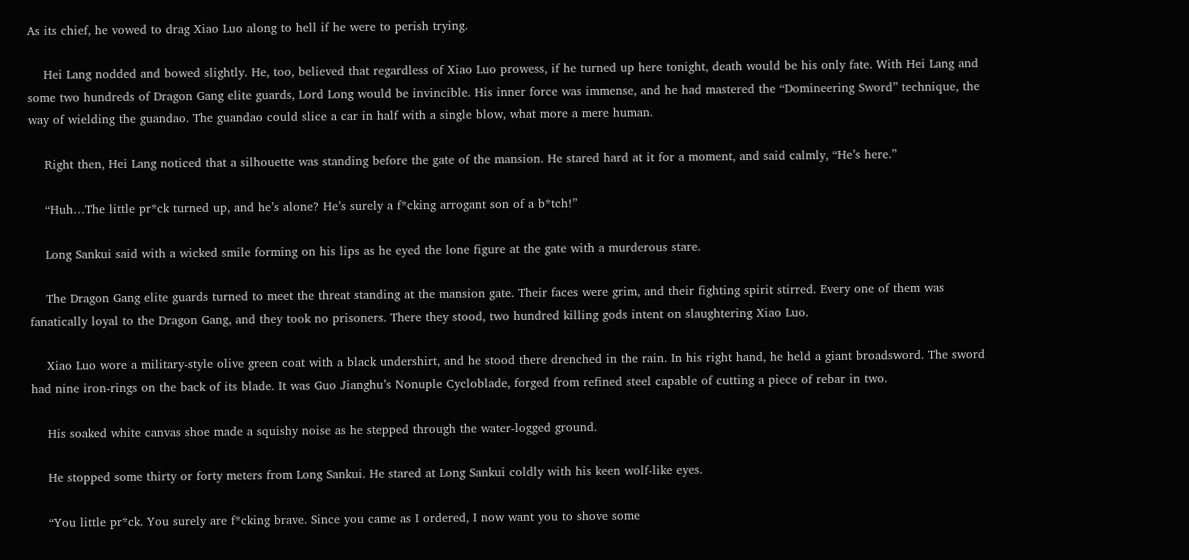As its chief, he vowed to drag Xiao Luo along to hell if he were to perish trying.

    Hei Lang nodded and bowed slightly. He, too, believed that regardless of Xiao Luo prowess, if he turned up here tonight, death would be his only fate. With Hei Lang and some two hundreds of Dragon Gang elite guards, Lord Long would be invincible. His inner force was immense, and he had mastered the “Domineering Sword” technique, the way of wielding the guandao. The guandao could slice a car in half with a single blow, what more a mere human.

    Right then, Hei Lang noticed that a silhouette was standing before the gate of the mansion. He stared hard at it for a moment, and said calmly, “He’s here.”

    “Huh…The little pr*ck turned up, and he’s alone? He’s surely a f*cking arrogant son of a b*tch!”

    Long Sankui said with a wicked smile forming on his lips as he eyed the lone figure at the gate with a murderous stare.

    The Dragon Gang elite guards turned to meet the threat standing at the mansion gate. Their faces were grim, and their fighting spirit stirred. Every one of them was fanatically loyal to the Dragon Gang, and they took no prisoners. There they stood, two hundred killing gods intent on slaughtering Xiao Luo.

    Xiao Luo wore a military-style olive green coat with a black undershirt, and he stood there drenched in the rain. In his right hand, he held a giant broadsword. The sword had nine iron-rings on the back of its blade. It was Guo Jianghu’s Nonuple Cycloblade, forged from refined steel capable of cutting a piece of rebar in two.

    His soaked white canvas shoe made a squishy noise as he stepped through the water-logged ground.

    He stopped some thirty or forty meters from Long Sankui. He stared at Long Sankui coldly with his keen wolf-like eyes.

    “You little pr*ck. You surely are f*cking brave. Since you came as I ordered, I now want you to shove some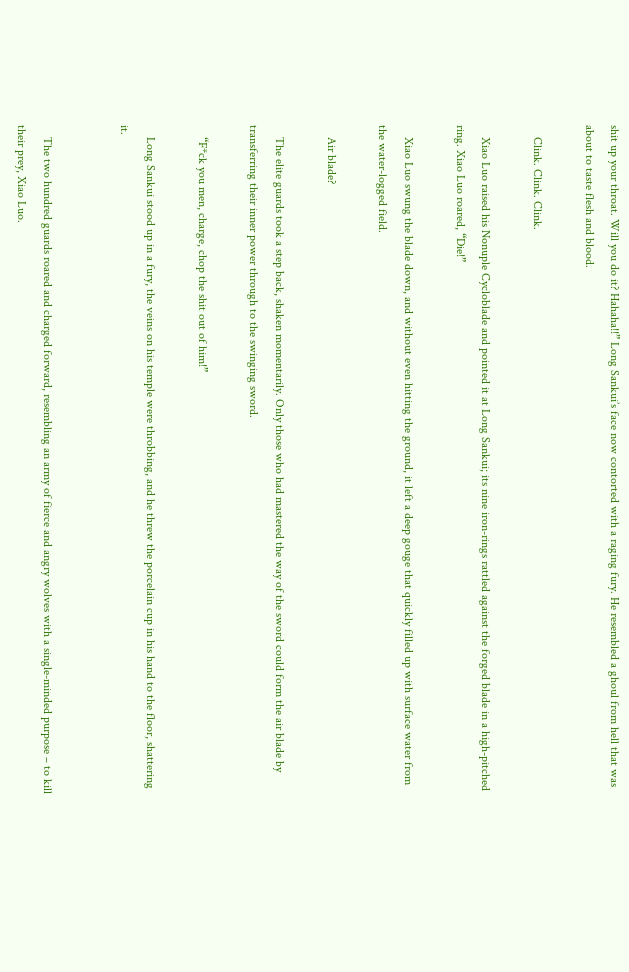shit up your throat. Will you do it? Hahaha!!” Long Sankui’s face now contorted with a raging fury. He resembled a ghoul from hell that was about to taste flesh and blood.

    Clink. Clink. Clink.

    Xiao Luo raised his Nonuple Cycloblade and pointed it at Long Sankui; its nine iron-rings rattled against the forged blade in a high-pitched ring. Xiao Luo roared, “Die!”

    Xiao Luo swung the blade down, and without even hitting the ground, it left a deep gouge that quickly filled up with surface water from the water-logged field.

    Air blade?

    The elite guards took a step back, shaken momentarily. Only those who had mastered the way of the sword could form the air blade by transferring their inner power through to the swinging sword.

    “F*ck you men, charge, chop the shit out of him!”

    Long Sankui stood up in a fury, the veins on his temple were throbbing, and he threw the porcelain cup in his hand to the floor, shattering it.


    The two hundred guards roared and charged forward, resembling an army of fierce and angry wolves with a single-minded purpose – to kill their prey, Xiao Luo.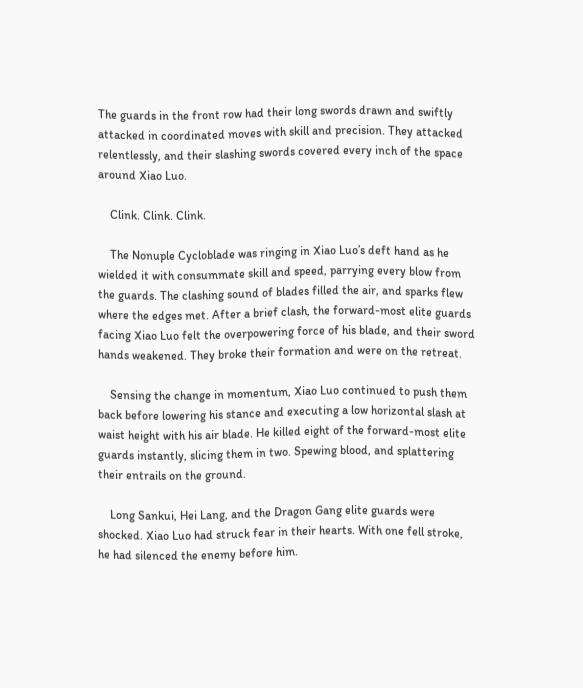The guards in the front row had their long swords drawn and swiftly attacked in coordinated moves with skill and precision. They attacked relentlessly, and their slashing swords covered every inch of the space around Xiao Luo.

    Clink. Clink. Clink.

    The Nonuple Cycloblade was ringing in Xiao Luo’s deft hand as he wielded it with consummate skill and speed, parrying every blow from the guards. The clashing sound of blades filled the air, and sparks flew where the edges met. After a brief clash, the forward-most elite guards facing Xiao Luo felt the overpowering force of his blade, and their sword hands weakened. They broke their formation and were on the retreat.

    Sensing the change in momentum, Xiao Luo continued to push them back before lowering his stance and executing a low horizontal slash at waist height with his air blade. He killed eight of the forward-most elite guards instantly, slicing them in two. Spewing blood, and splattering their entrails on the ground.

    Long Sankui, Hei Lang, and the Dragon Gang elite guards were shocked. Xiao Luo had struck fear in their hearts. With one fell stroke, he had silenced the enemy before him.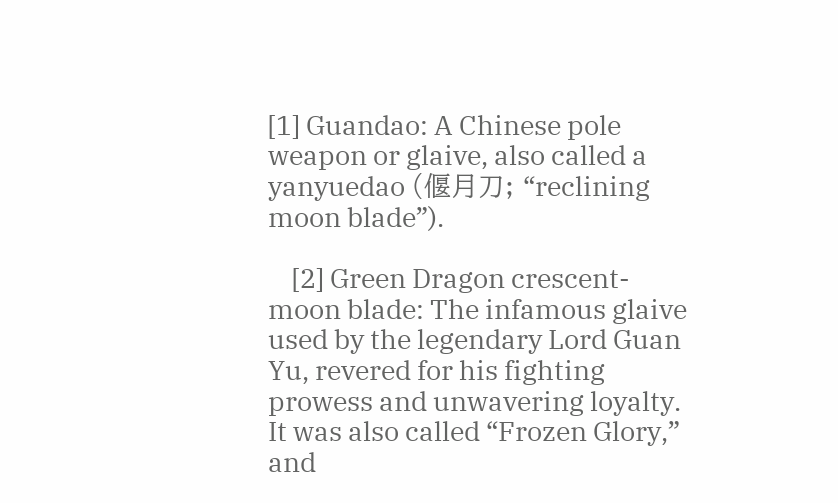[1] Guandao: A Chinese pole weapon or glaive, also called a yanyuedao (偃月刀; “reclining moon blade”).

    [2] Green Dragon crescent-moon blade: The infamous glaive used by the legendary Lord Guan Yu, revered for his fighting prowess and unwavering loyalty. It was also called “Frozen Glory,” and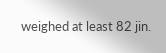weighed at least 82 jin.